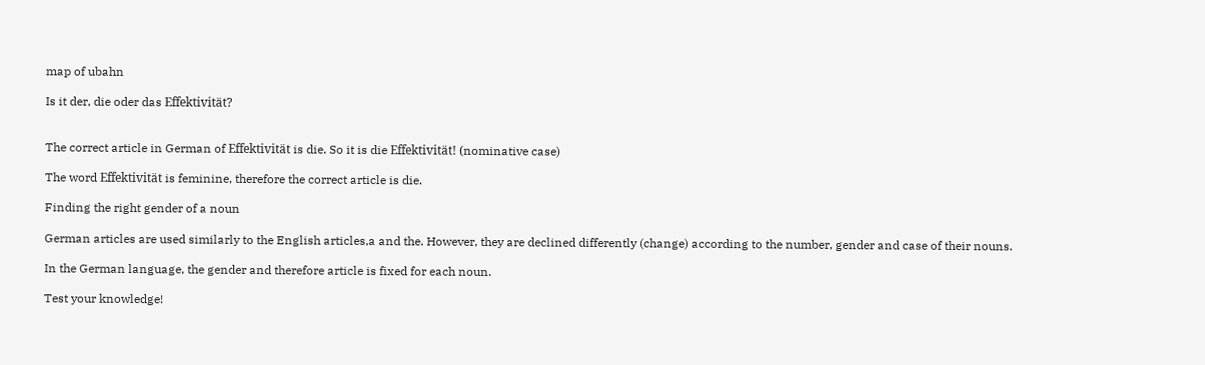map of ubahn

Is it der, die oder das Effektivität?


The correct article in German of Effektivität is die. So it is die Effektivität! (nominative case)

The word Effektivität is feminine, therefore the correct article is die.

Finding the right gender of a noun

German articles are used similarly to the English articles,a and the. However, they are declined differently (change) according to the number, gender and case of their nouns.

In the German language, the gender and therefore article is fixed for each noun.

Test your knowledge!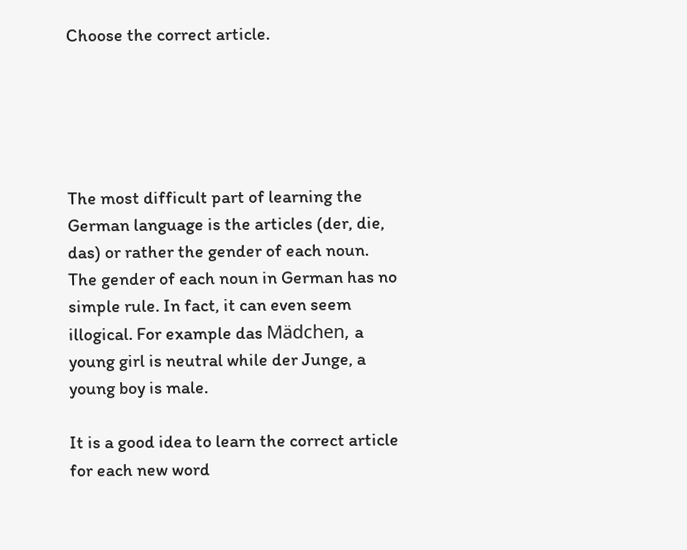Choose the correct article.





The most difficult part of learning the German language is the articles (der, die, das) or rather the gender of each noun. The gender of each noun in German has no simple rule. In fact, it can even seem illogical. For example das Mädchen, a young girl is neutral while der Junge, a young boy is male.

It is a good idea to learn the correct article for each new word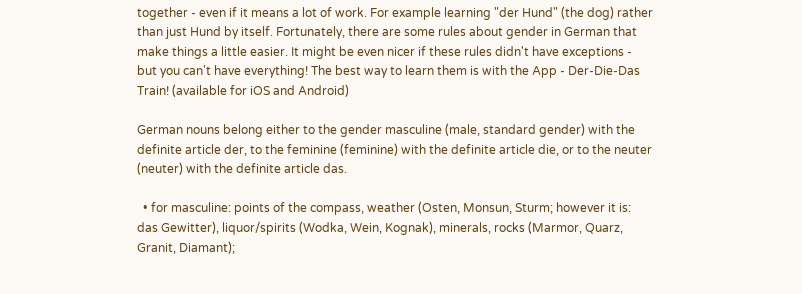together - even if it means a lot of work. For example learning "der Hund" (the dog) rather than just Hund by itself. Fortunately, there are some rules about gender in German that make things a little easier. It might be even nicer if these rules didn't have exceptions - but you can't have everything! The best way to learn them is with the App - Der-Die-Das Train! (available for iOS and Android)

German nouns belong either to the gender masculine (male, standard gender) with the definite article der, to the feminine (feminine) with the definite article die, or to the neuter (neuter) with the definite article das.

  • for masculine: points of the compass, weather (Osten, Monsun, Sturm; however it is: das Gewitter), liquor/spirits (Wodka, Wein, Kognak), minerals, rocks (Marmor, Quarz, Granit, Diamant);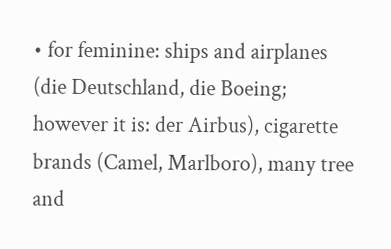• for feminine: ships and airplanes (die Deutschland, die Boeing; however it is: der Airbus), cigarette brands (Camel, Marlboro), many tree and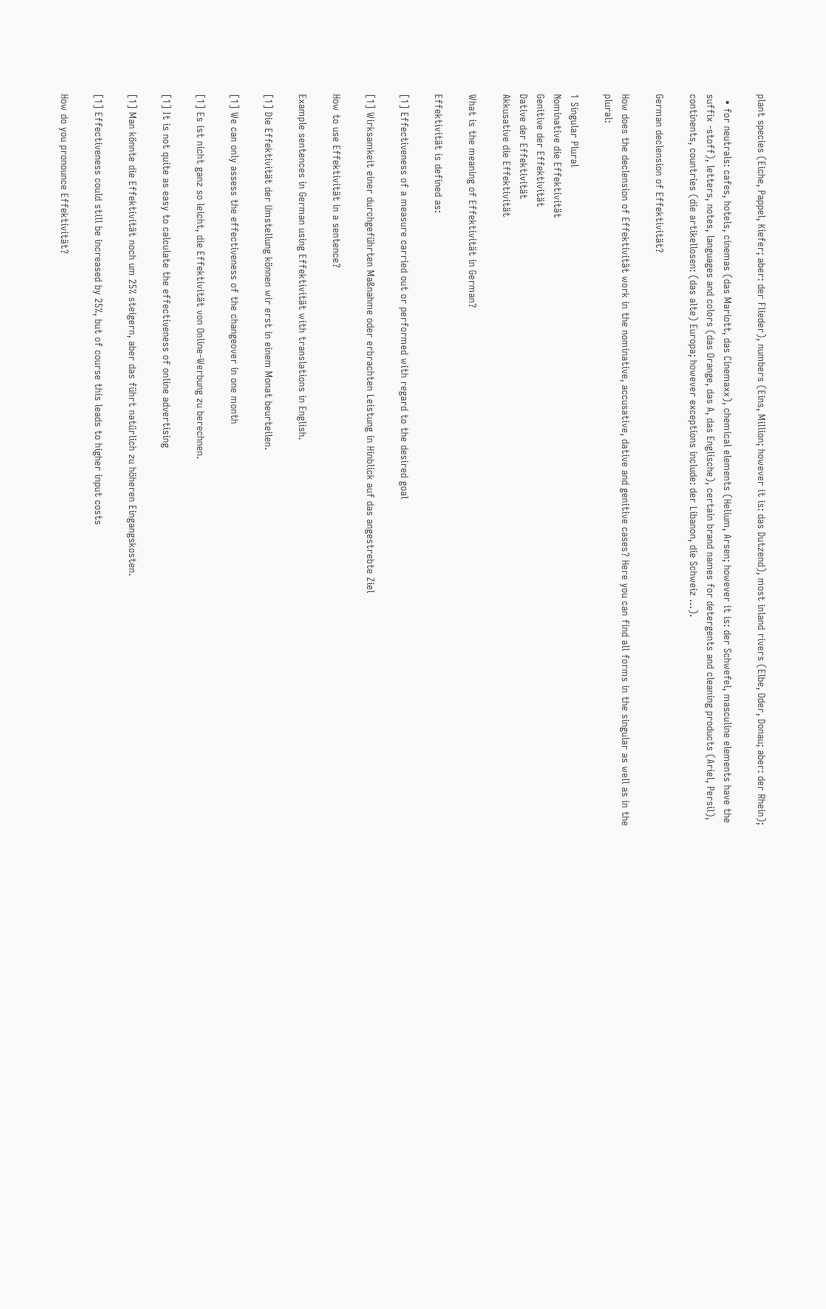plant species (Eiche, Pappel, Kiefer; aber: der Flieder), numbers (Eins, Million; however it is: das Dutzend), most inland rivers (Elbe, Oder, Donau; aber: der Rhein);

  • for neutrals: cafes, hotels, cinemas (das Mariott, das Cinemaxx), chemical elements (Helium, Arsen; however it is: der Schwefel, masculine elements have the suffix -stoff), letters, notes, languages and colors (das Orange, das A, das Englische), certain brand names for detergents and cleaning products (Ariel, Persil), continents, countries (die artikellosen: (das alte) Europa; however exceptions include: der Libanon, die Schweiz …).

German declension of Effektivität?

How does the declension of Effektivität work in the nominative, accusative, dative and genitive cases? Here you can find all forms in the singular as well as in the plural:

1 Singular Plural
Nominative die Effektivität
Genitive der Effektivität
Dative der Effektivität
Akkusative die Effektivität

What is the meaning of Effektivität in German?

Effektivität is defined as:

[1] Effectiveness of a measure carried out or performed with regard to the desired goal

[1] Wirksamkeit einer durchgeführten Maßnahme oder erbrachten Leistung in Hinblick auf das angestrebte Ziel

How to use Effektivität in a sentence?

Example sentences in German using Effektivität with translations in English.

[1] Die Effektivität der Umstellung können wir erst in einem Monat beurteilen.

[1] We can only assess the effectiveness of the changeover in one month

[1] Es ist nicht ganz so leicht, die Effektivität von Online-Werbung zu berechnen.

[1] It is not quite as easy to calculate the effectiveness of online advertising

[1] Man könnte die Effektivität noch um 25% steigern, aber das führt natürlich zu höheren Eingangskosten.

[1] Effectiveness could still be increased by 25%, but of course this leads to higher input costs

How do you pronounce Effektivität?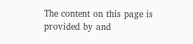The content on this page is provided by and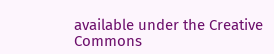available under the Creative Commons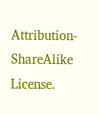Attribution-ShareAlike License.